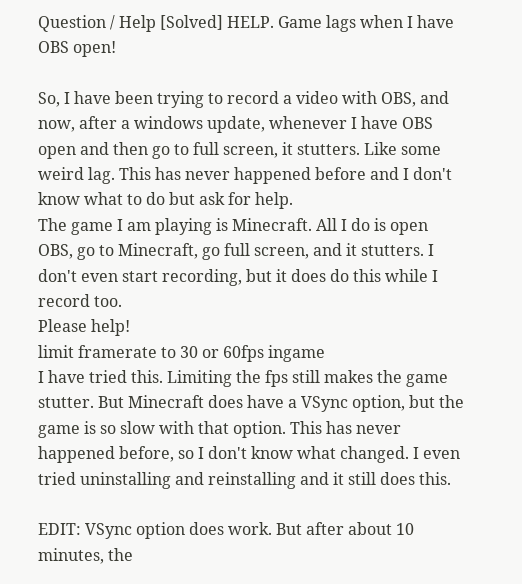Question / Help [Solved] HELP. Game lags when I have OBS open!

So, I have been trying to record a video with OBS, and now, after a windows update, whenever I have OBS open and then go to full screen, it stutters. Like some weird lag. This has never happened before and I don't know what to do but ask for help.
The game I am playing is Minecraft. All I do is open OBS, go to Minecraft, go full screen, and it stutters. I don't even start recording, but it does do this while I record too.
Please help!
limit framerate to 30 or 60fps ingame
I have tried this. Limiting the fps still makes the game stutter. But Minecraft does have a VSync option, but the game is so slow with that option. This has never happened before, so I don't know what changed. I even tried uninstalling and reinstalling and it still does this.

EDIT: VSync option does work. But after about 10 minutes, the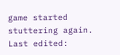game started stuttering again.
Last edited: